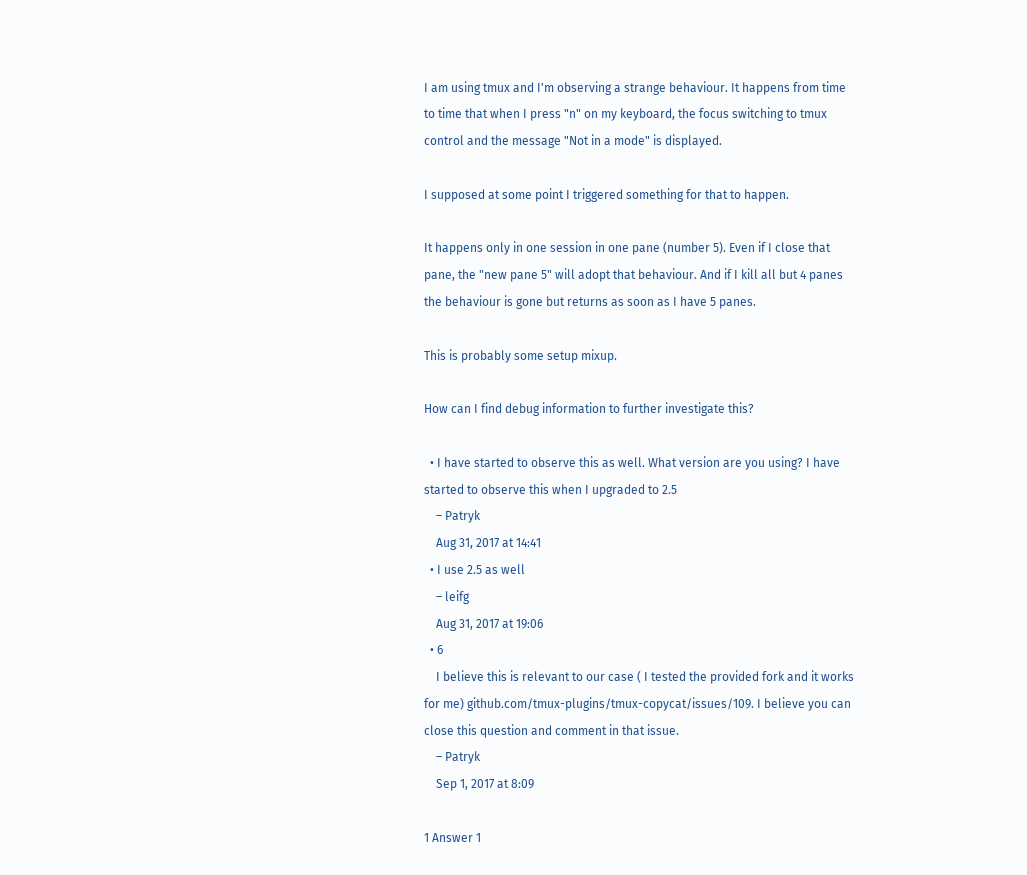I am using tmux and I'm observing a strange behaviour. It happens from time to time that when I press "n" on my keyboard, the focus switching to tmux control and the message "Not in a mode" is displayed.

I supposed at some point I triggered something for that to happen.

It happens only in one session in one pane (number 5). Even if I close that pane, the "new pane 5" will adopt that behaviour. And if I kill all but 4 panes the behaviour is gone but returns as soon as I have 5 panes.

This is probably some setup mixup.

How can I find debug information to further investigate this?

  • I have started to observe this as well. What version are you using? I have started to observe this when I upgraded to 2.5
    – Patryk
    Aug 31, 2017 at 14:41
  • I use 2.5 as well
    – leifg
    Aug 31, 2017 at 19:06
  • 6
    I believe this is relevant to our case ( I tested the provided fork and it works for me) github.com/tmux-plugins/tmux-copycat/issues/109. I believe you can close this question and comment in that issue.
    – Patryk
    Sep 1, 2017 at 8:09

1 Answer 1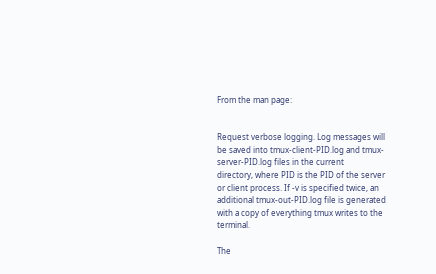From the man page:


Request verbose logging. Log messages will be saved into tmux-client-PID.log and tmux-server-PID.log files in the current
directory, where PID is the PID of the server or client process. If -v is specified twice, an additional tmux-out-PID.log file is generated with a copy of everything tmux writes to the terminal.

The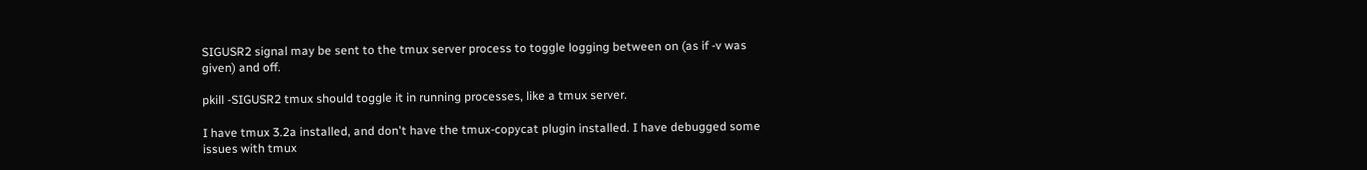SIGUSR2 signal may be sent to the tmux server process to toggle logging between on (as if -v was given) and off.

pkill -SIGUSR2 tmux should toggle it in running processes, like a tmux server.

I have tmux 3.2a installed, and don't have the tmux-copycat plugin installed. I have debugged some issues with tmux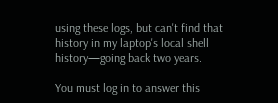using these logs, but can't find that history in my laptop's local shell history—going back two years.

You must log in to answer this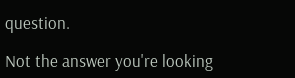question.

Not the answer you're looking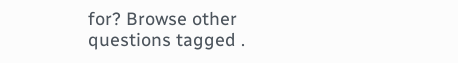for? Browse other questions tagged .